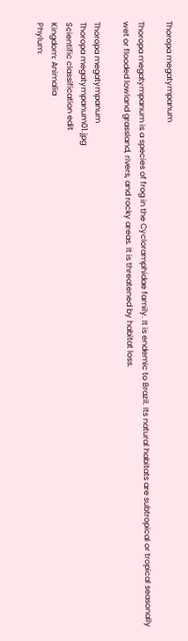Thoropa megatympanum

Thoropa megatympanum is a species of frog in the Cycloramphidae family. It is endemic to Brazil. Its natural habitats are subtropical or tropical seasonally wet or flooded lowland grassland, rivers, and rocky areas. It is threatened by habitat loss.

Thoropa megatympanum
Thoropa megatympanum01.jpg
Scientific classification edit
Kingdom: Animalia
Phylum: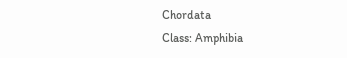Chordata
Class: Amphibia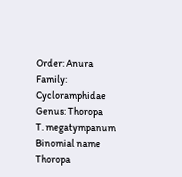Order: Anura
Family: Cycloramphidae
Genus: Thoropa
T. megatympanum
Binomial name
Thoropa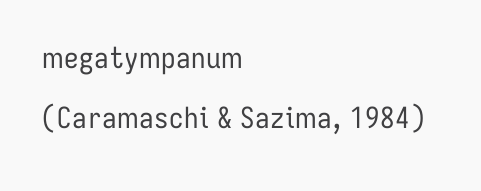megatympanum
(Caramaschi & Sazima, 1984)